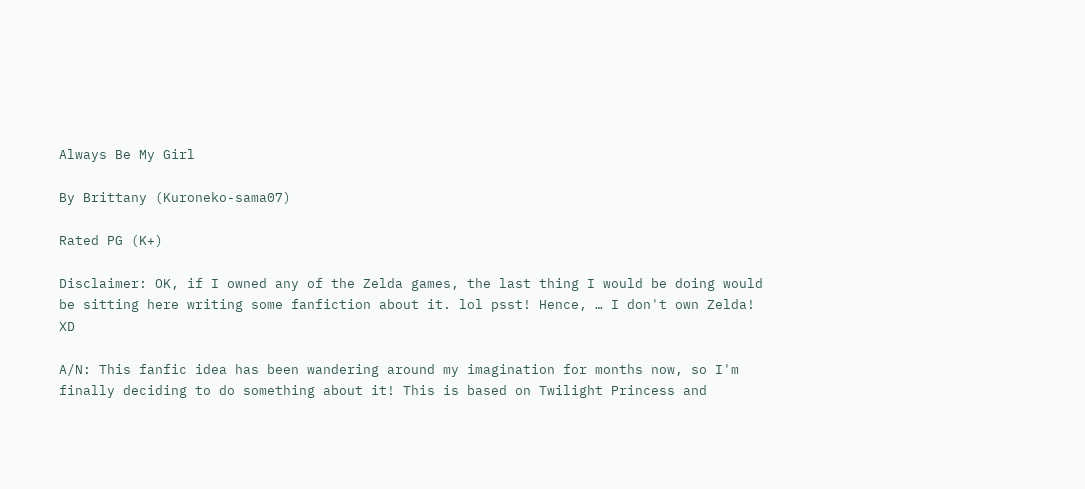Always Be My Girl

By Brittany (Kuroneko-sama07)

Rated PG (K+)

Disclaimer: OK, if I owned any of the Zelda games, the last thing I would be doing would be sitting here writing some fanfiction about it. lol psst! Hence, … I don't own Zelda! XD

A/N: This fanfic idea has been wandering around my imagination for months now, so I'm finally deciding to do something about it! This is based on Twilight Princess and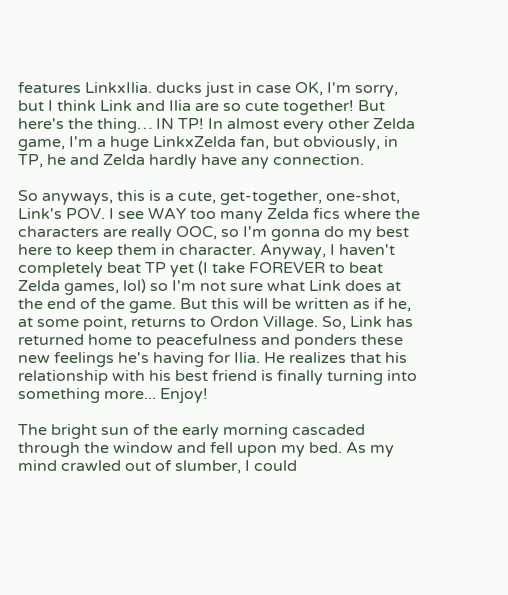features LinkxIlia. ducks just in case OK, I'm sorry, but I think Link and Ilia are so cute together! But here's the thing… IN TP! In almost every other Zelda game, I'm a huge LinkxZelda fan, but obviously, in TP, he and Zelda hardly have any connection.

So anyways, this is a cute, get-together, one-shot, Link's POV. I see WAY too many Zelda fics where the characters are really OOC, so I'm gonna do my best here to keep them in character. Anyway, I haven't completely beat TP yet (I take FOREVER to beat Zelda games, lol) so I'm not sure what Link does at the end of the game. But this will be written as if he, at some point, returns to Ordon Village. So, Link has returned home to peacefulness and ponders these new feelings he's having for Ilia. He realizes that his relationship with his best friend is finally turning into something more... Enjoy!

The bright sun of the early morning cascaded through the window and fell upon my bed. As my mind crawled out of slumber, I could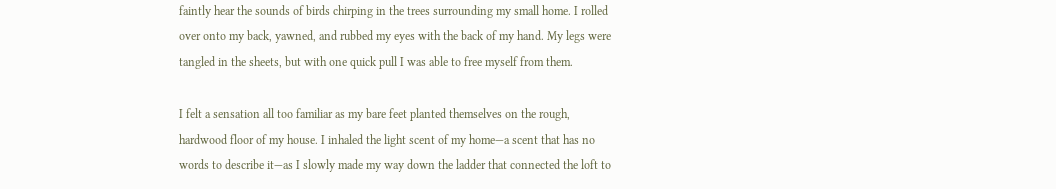faintly hear the sounds of birds chirping in the trees surrounding my small home. I rolled over onto my back, yawned, and rubbed my eyes with the back of my hand. My legs were tangled in the sheets, but with one quick pull I was able to free myself from them.

I felt a sensation all too familiar as my bare feet planted themselves on the rough, hardwood floor of my house. I inhaled the light scent of my home—a scent that has no words to describe it—as I slowly made my way down the ladder that connected the loft to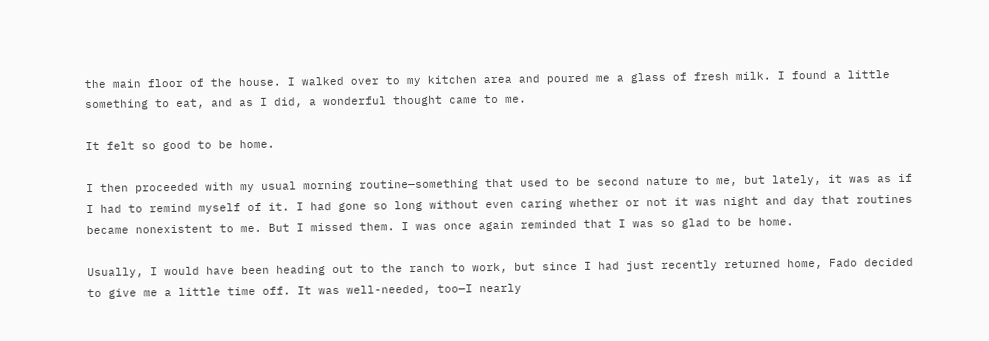the main floor of the house. I walked over to my kitchen area and poured me a glass of fresh milk. I found a little something to eat, and as I did, a wonderful thought came to me.

It felt so good to be home.

I then proceeded with my usual morning routine—something that used to be second nature to me, but lately, it was as if I had to remind myself of it. I had gone so long without even caring whether or not it was night and day that routines became nonexistent to me. But I missed them. I was once again reminded that I was so glad to be home.

Usually, I would have been heading out to the ranch to work, but since I had just recently returned home, Fado decided to give me a little time off. It was well-needed, too—I nearly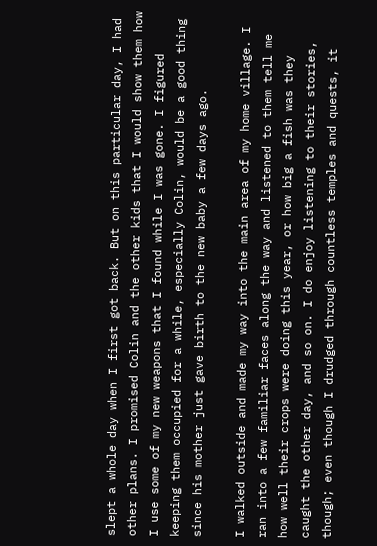slept a whole day when I first got back. But on this particular day, I had other plans. I promised Colin and the other kids that I would show them how I use some of my new weapons that I found while I was gone. I figured keeping them occupied for a while, especially Colin, would be a good thing since his mother just gave birth to the new baby a few days ago.

I walked outside and made my way into the main area of my home village. I ran into a few familiar faces along the way and listened to them tell me how well their crops were doing this year, or how big a fish was they caught the other day, and so on. I do enjoy listening to their stories, though; even though I drudged through countless temples and quests, it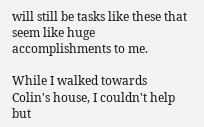will still be tasks like these that seem like huge accomplishments to me.

While I walked towards Colin's house, I couldn't help but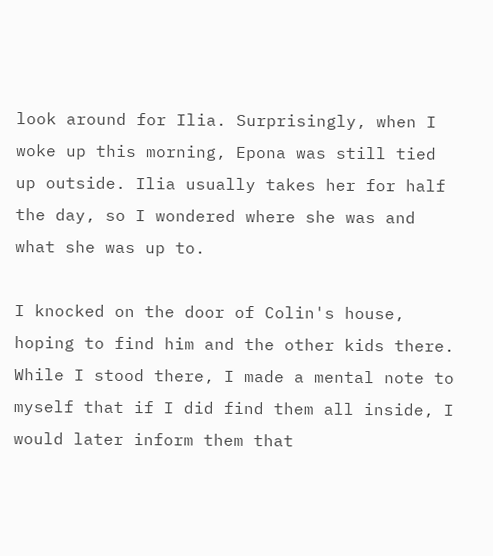look around for Ilia. Surprisingly, when I woke up this morning, Epona was still tied up outside. Ilia usually takes her for half the day, so I wondered where she was and what she was up to.

I knocked on the door of Colin's house, hoping to find him and the other kids there. While I stood there, I made a mental note to myself that if I did find them all inside, I would later inform them that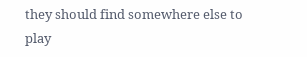they should find somewhere else to play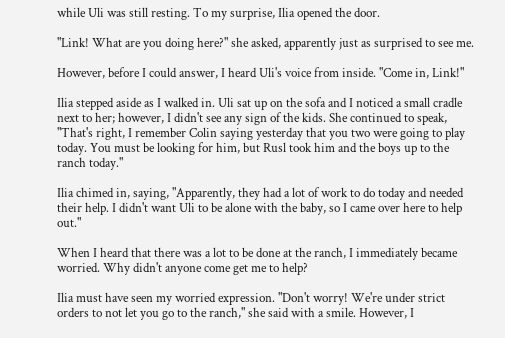while Uli was still resting. To my surprise, Ilia opened the door.

"Link! What are you doing here?" she asked, apparently just as surprised to see me.

However, before I could answer, I heard Uli's voice from inside. "Come in, Link!"

Ilia stepped aside as I walked in. Uli sat up on the sofa and I noticed a small cradle next to her; however, I didn't see any sign of the kids. She continued to speak, "That's right, I remember Colin saying yesterday that you two were going to play today. You must be looking for him, but Rusl took him and the boys up to the ranch today."

Ilia chimed in, saying, "Apparently, they had a lot of work to do today and needed their help. I didn't want Uli to be alone with the baby, so I came over here to help out."

When I heard that there was a lot to be done at the ranch, I immediately became worried. Why didn't anyone come get me to help?

Ilia must have seen my worried expression. "Don't worry! We're under strict orders to not let you go to the ranch," she said with a smile. However, I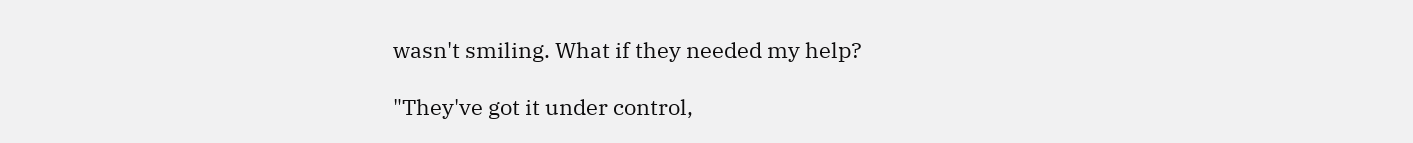wasn't smiling. What if they needed my help?

"They've got it under control,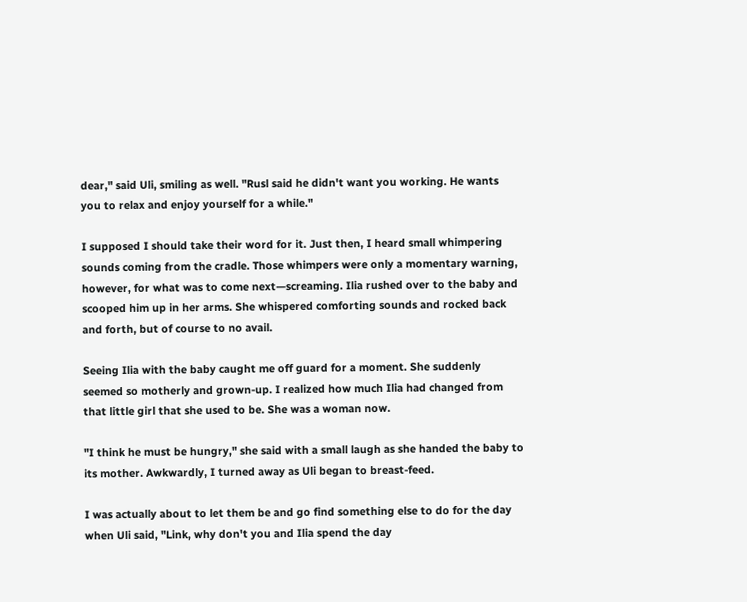dear," said Uli, smiling as well. "Rusl said he didn't want you working. He wants you to relax and enjoy yourself for a while."

I supposed I should take their word for it. Just then, I heard small whimpering sounds coming from the cradle. Those whimpers were only a momentary warning, however, for what was to come next—screaming. Ilia rushed over to the baby and scooped him up in her arms. She whispered comforting sounds and rocked back and forth, but of course to no avail.

Seeing Ilia with the baby caught me off guard for a moment. She suddenly seemed so motherly and grown-up. I realized how much Ilia had changed from that little girl that she used to be. She was a woman now.

"I think he must be hungry," she said with a small laugh as she handed the baby to its mother. Awkwardly, I turned away as Uli began to breast-feed.

I was actually about to let them be and go find something else to do for the day when Uli said, "Link, why don't you and Ilia spend the day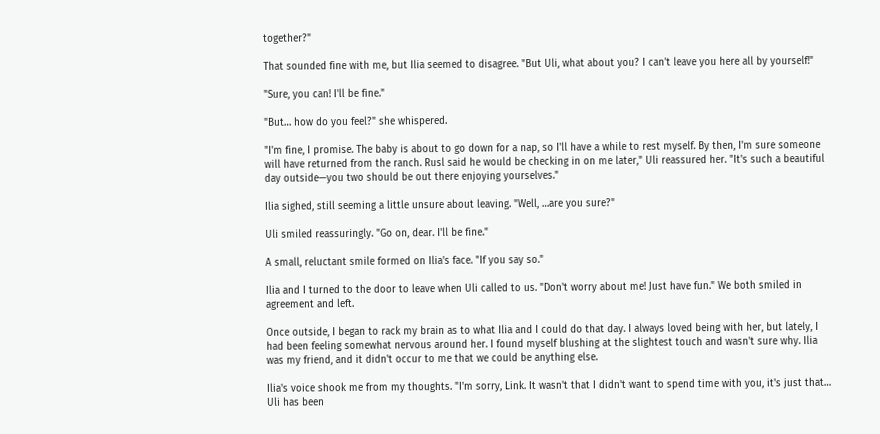together?"

That sounded fine with me, but Ilia seemed to disagree. "But Uli, what about you? I can't leave you here all by yourself!"

"Sure, you can! I'll be fine."

"But… how do you feel?" she whispered.

"I'm fine, I promise. The baby is about to go down for a nap, so I'll have a while to rest myself. By then, I'm sure someone will have returned from the ranch. Rusl said he would be checking in on me later," Uli reassured her. "It's such a beautiful day outside—you two should be out there enjoying yourselves."

Ilia sighed, still seeming a little unsure about leaving. "Well, …are you sure?"

Uli smiled reassuringly. "Go on, dear. I'll be fine."

A small, reluctant smile formed on Ilia's face. "If you say so."

Ilia and I turned to the door to leave when Uli called to us. "Don't worry about me! Just have fun." We both smiled in agreement and left.

Once outside, I began to rack my brain as to what Ilia and I could do that day. I always loved being with her, but lately, I had been feeling somewhat nervous around her. I found myself blushing at the slightest touch and wasn't sure why. Ilia was my friend, and it didn't occur to me that we could be anything else.

Ilia's voice shook me from my thoughts. "I'm sorry, Link. It wasn't that I didn't want to spend time with you, it's just that… Uli has been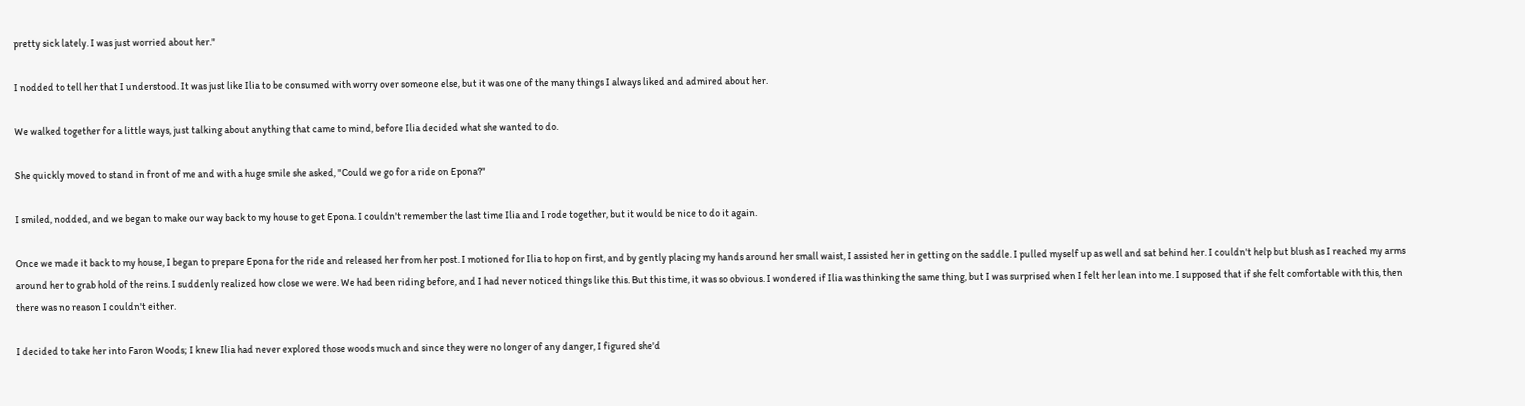pretty sick lately. I was just worried about her."

I nodded to tell her that I understood. It was just like Ilia to be consumed with worry over someone else, but it was one of the many things I always liked and admired about her.

We walked together for a little ways, just talking about anything that came to mind, before Ilia decided what she wanted to do.

She quickly moved to stand in front of me and with a huge smile she asked, "Could we go for a ride on Epona?"

I smiled, nodded, and we began to make our way back to my house to get Epona. I couldn't remember the last time Ilia and I rode together, but it would be nice to do it again.

Once we made it back to my house, I began to prepare Epona for the ride and released her from her post. I motioned for Ilia to hop on first, and by gently placing my hands around her small waist, I assisted her in getting on the saddle. I pulled myself up as well and sat behind her. I couldn't help but blush as I reached my arms around her to grab hold of the reins. I suddenly realized how close we were. We had been riding before, and I had never noticed things like this. But this time, it was so obvious. I wondered if Ilia was thinking the same thing, but I was surprised when I felt her lean into me. I supposed that if she felt comfortable with this, then there was no reason I couldn't either.

I decided to take her into Faron Woods; I knew Ilia had never explored those woods much and since they were no longer of any danger, I figured she'd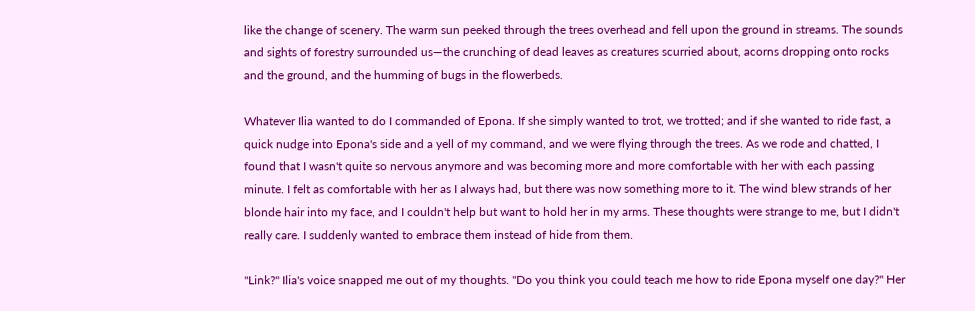like the change of scenery. The warm sun peeked through the trees overhead and fell upon the ground in streams. The sounds and sights of forestry surrounded us—the crunching of dead leaves as creatures scurried about, acorns dropping onto rocks and the ground, and the humming of bugs in the flowerbeds.

Whatever Ilia wanted to do I commanded of Epona. If she simply wanted to trot, we trotted; and if she wanted to ride fast, a quick nudge into Epona's side and a yell of my command, and we were flying through the trees. As we rode and chatted, I found that I wasn't quite so nervous anymore and was becoming more and more comfortable with her with each passing minute. I felt as comfortable with her as I always had, but there was now something more to it. The wind blew strands of her blonde hair into my face, and I couldn't help but want to hold her in my arms. These thoughts were strange to me, but I didn't really care. I suddenly wanted to embrace them instead of hide from them.

"Link?" Ilia's voice snapped me out of my thoughts. "Do you think you could teach me how to ride Epona myself one day?" Her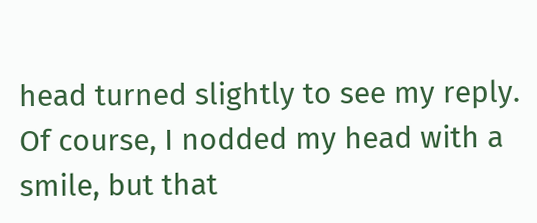head turned slightly to see my reply. Of course, I nodded my head with a smile, but that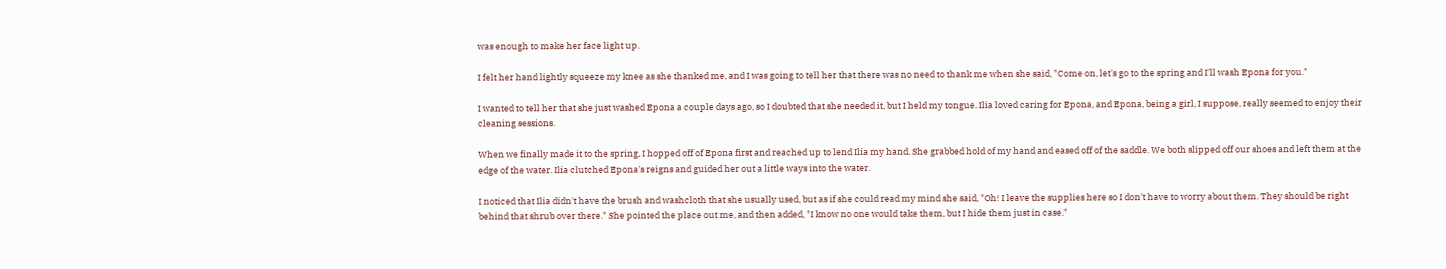was enough to make her face light up.

I felt her hand lightly squeeze my knee as she thanked me, and I was going to tell her that there was no need to thank me when she said, "Come on, let's go to the spring and I'll wash Epona for you."

I wanted to tell her that she just washed Epona a couple days ago, so I doubted that she needed it, but I held my tongue. Ilia loved caring for Epona, and Epona, being a girl, I suppose, really seemed to enjoy their cleaning sessions.

When we finally made it to the spring, I hopped off of Epona first and reached up to lend Ilia my hand. She grabbed hold of my hand and eased off of the saddle. We both slipped off our shoes and left them at the edge of the water. Ilia clutched Epona's reigns and guided her out a little ways into the water.

I noticed that Ilia didn't have the brush and washcloth that she usually used, but as if she could read my mind she said, "Oh! I leave the supplies here so I don't have to worry about them. They should be right behind that shrub over there." She pointed the place out me, and then added, "I know no one would take them, but I hide them just in case."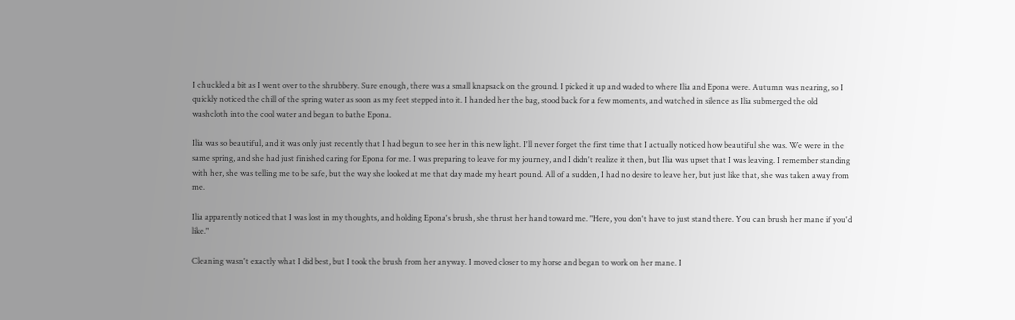I chuckled a bit as I went over to the shrubbery. Sure enough, there was a small knapsack on the ground. I picked it up and waded to where Ilia and Epona were. Autumn was nearing, so I quickly noticed the chill of the spring water as soon as my feet stepped into it. I handed her the bag, stood back for a few moments, and watched in silence as Ilia submerged the old washcloth into the cool water and began to bathe Epona.

Ilia was so beautiful, and it was only just recently that I had begun to see her in this new light. I'll never forget the first time that I actually noticed how beautiful she was. We were in the same spring, and she had just finished caring for Epona for me. I was preparing to leave for my journey, and I didn't realize it then, but Ilia was upset that I was leaving. I remember standing with her, she was telling me to be safe, but the way she looked at me that day made my heart pound. All of a sudden, I had no desire to leave her, but just like that, she was taken away from me.

Ilia apparently noticed that I was lost in my thoughts, and holding Epona's brush, she thrust her hand toward me. "Here, you don't have to just stand there. You can brush her mane if you'd like."

Cleaning wasn't exactly what I did best, but I took the brush from her anyway. I moved closer to my horse and began to work on her mane. I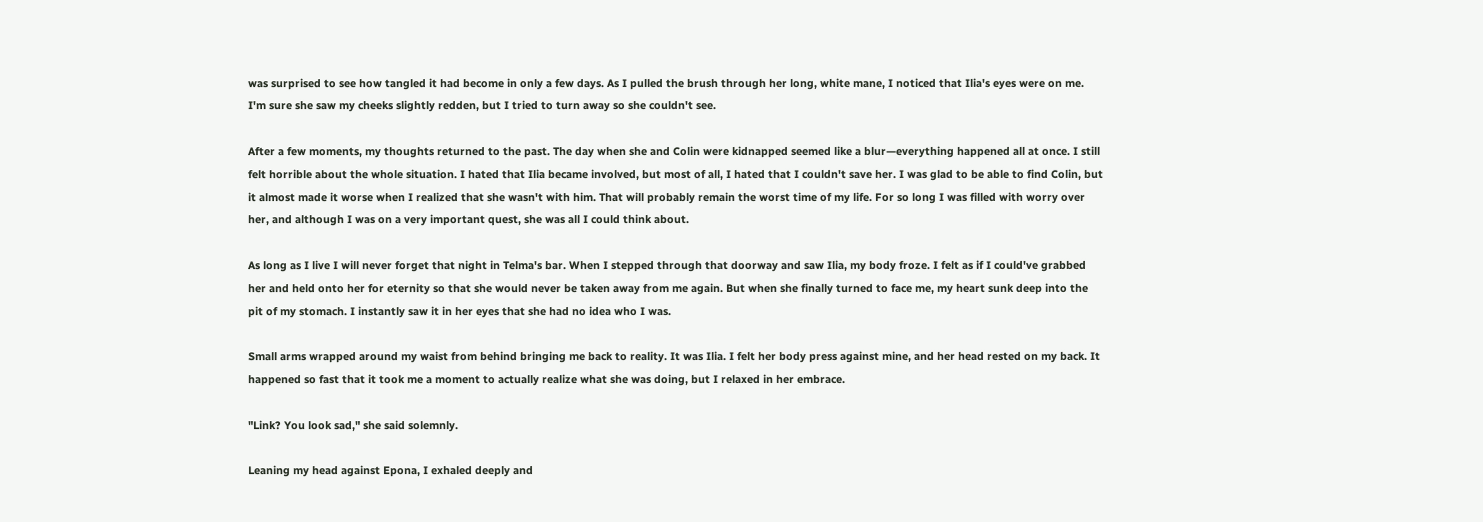was surprised to see how tangled it had become in only a few days. As I pulled the brush through her long, white mane, I noticed that Ilia's eyes were on me. I'm sure she saw my cheeks slightly redden, but I tried to turn away so she couldn't see.

After a few moments, my thoughts returned to the past. The day when she and Colin were kidnapped seemed like a blur—everything happened all at once. I still felt horrible about the whole situation. I hated that Ilia became involved, but most of all, I hated that I couldn't save her. I was glad to be able to find Colin, but it almost made it worse when I realized that she wasn't with him. That will probably remain the worst time of my life. For so long I was filled with worry over her, and although I was on a very important quest, she was all I could think about.

As long as I live I will never forget that night in Telma's bar. When I stepped through that doorway and saw Ilia, my body froze. I felt as if I could've grabbed her and held onto her for eternity so that she would never be taken away from me again. But when she finally turned to face me, my heart sunk deep into the pit of my stomach. I instantly saw it in her eyes that she had no idea who I was.

Small arms wrapped around my waist from behind bringing me back to reality. It was Ilia. I felt her body press against mine, and her head rested on my back. It happened so fast that it took me a moment to actually realize what she was doing, but I relaxed in her embrace.

"Link? You look sad," she said solemnly.

Leaning my head against Epona, I exhaled deeply and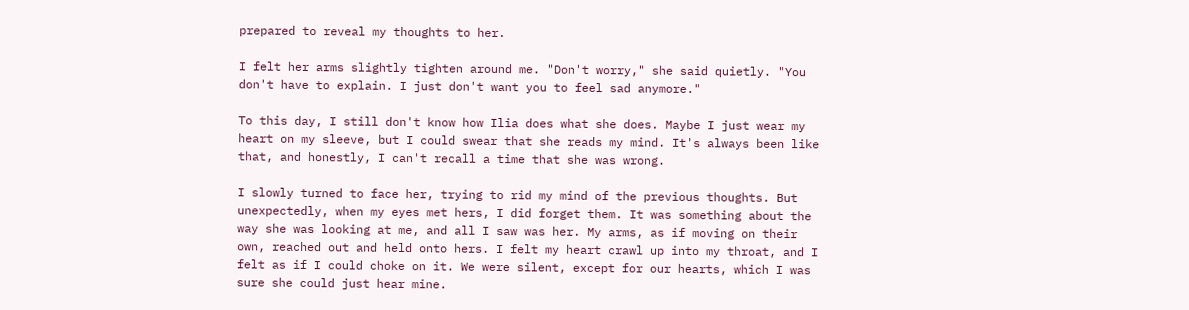prepared to reveal my thoughts to her.

I felt her arms slightly tighten around me. "Don't worry," she said quietly. "You don't have to explain. I just don't want you to feel sad anymore."

To this day, I still don't know how Ilia does what she does. Maybe I just wear my heart on my sleeve, but I could swear that she reads my mind. It's always been like that, and honestly, I can't recall a time that she was wrong.

I slowly turned to face her, trying to rid my mind of the previous thoughts. But unexpectedly, when my eyes met hers, I did forget them. It was something about the way she was looking at me, and all I saw was her. My arms, as if moving on their own, reached out and held onto hers. I felt my heart crawl up into my throat, and I felt as if I could choke on it. We were silent, except for our hearts, which I was sure she could just hear mine.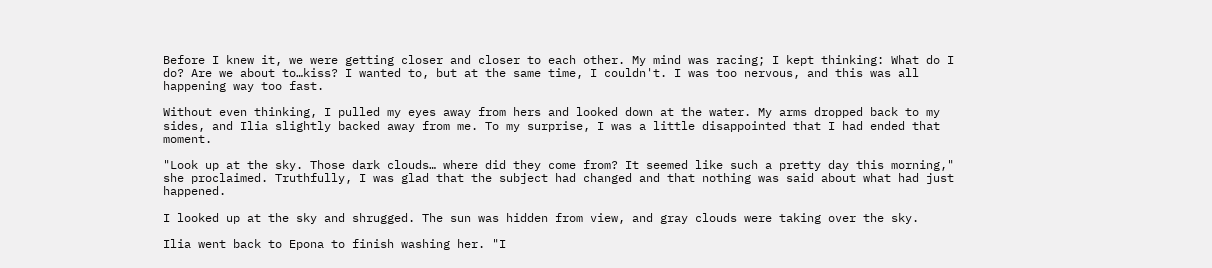Before I knew it, we were getting closer and closer to each other. My mind was racing; I kept thinking: What do I do? Are we about to…kiss? I wanted to, but at the same time, I couldn't. I was too nervous, and this was all happening way too fast.

Without even thinking, I pulled my eyes away from hers and looked down at the water. My arms dropped back to my sides, and Ilia slightly backed away from me. To my surprise, I was a little disappointed that I had ended that moment.

"Look up at the sky. Those dark clouds… where did they come from? It seemed like such a pretty day this morning," she proclaimed. Truthfully, I was glad that the subject had changed and that nothing was said about what had just happened.

I looked up at the sky and shrugged. The sun was hidden from view, and gray clouds were taking over the sky.

Ilia went back to Epona to finish washing her. "I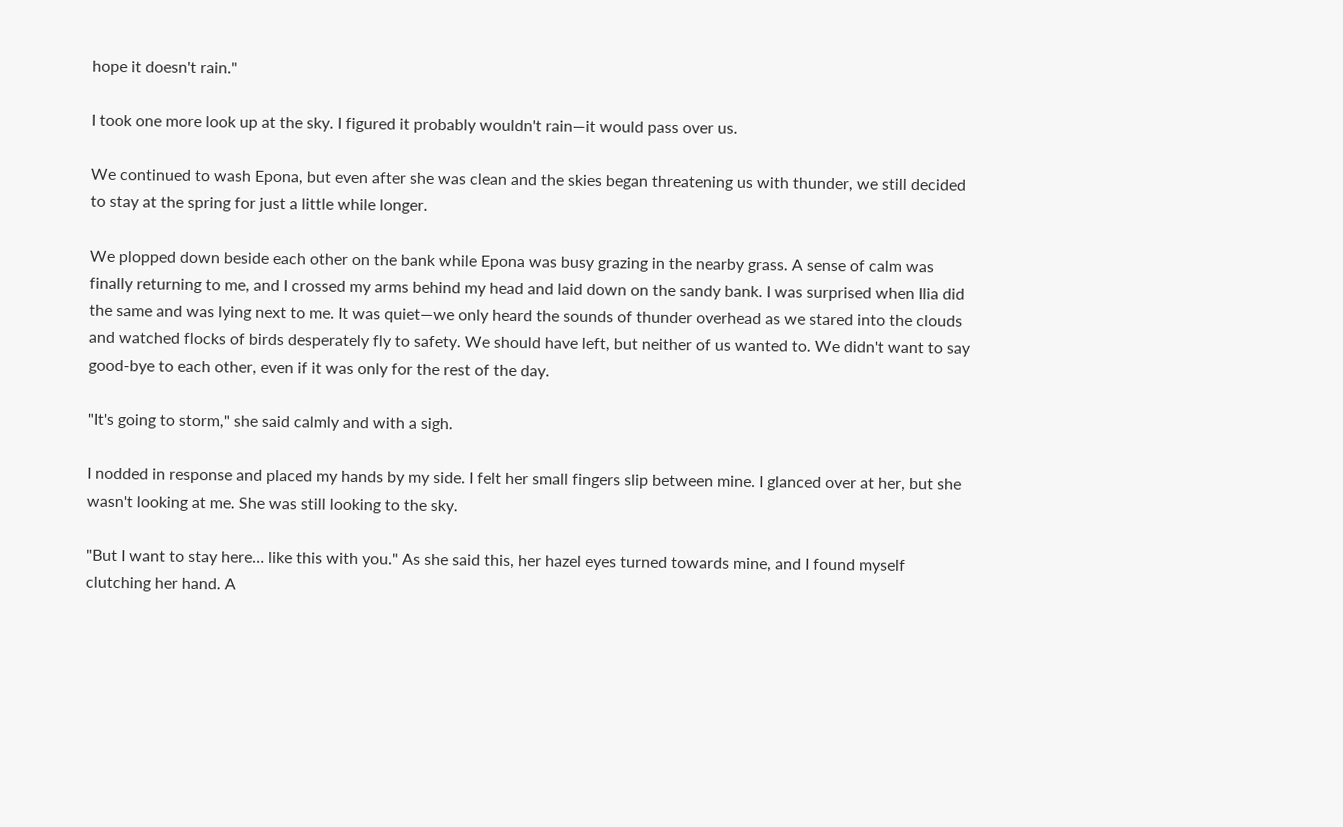hope it doesn't rain."

I took one more look up at the sky. I figured it probably wouldn't rain—it would pass over us.

We continued to wash Epona, but even after she was clean and the skies began threatening us with thunder, we still decided to stay at the spring for just a little while longer.

We plopped down beside each other on the bank while Epona was busy grazing in the nearby grass. A sense of calm was finally returning to me, and I crossed my arms behind my head and laid down on the sandy bank. I was surprised when Ilia did the same and was lying next to me. It was quiet—we only heard the sounds of thunder overhead as we stared into the clouds and watched flocks of birds desperately fly to safety. We should have left, but neither of us wanted to. We didn't want to say good-bye to each other, even if it was only for the rest of the day.

"It's going to storm," she said calmly and with a sigh.

I nodded in response and placed my hands by my side. I felt her small fingers slip between mine. I glanced over at her, but she wasn't looking at me. She was still looking to the sky.

"But I want to stay here… like this with you." As she said this, her hazel eyes turned towards mine, and I found myself clutching her hand. A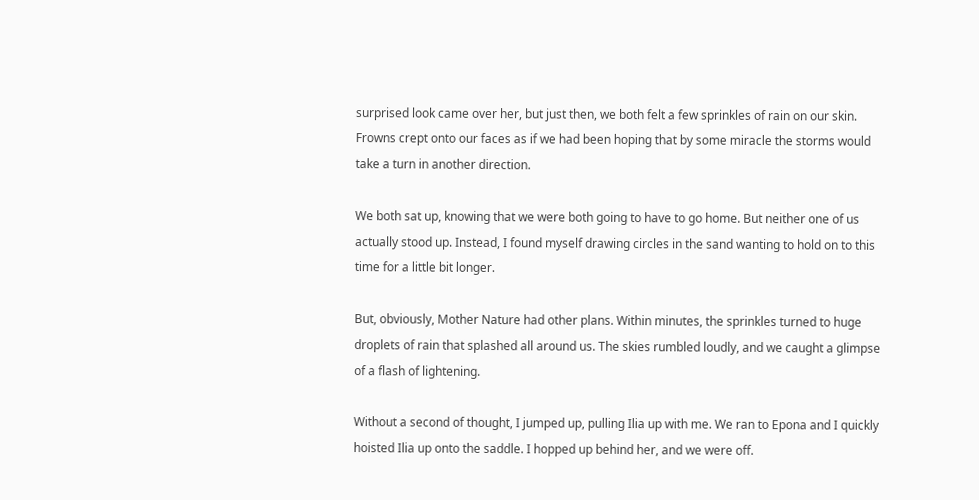surprised look came over her, but just then, we both felt a few sprinkles of rain on our skin. Frowns crept onto our faces as if we had been hoping that by some miracle the storms would take a turn in another direction.

We both sat up, knowing that we were both going to have to go home. But neither one of us actually stood up. Instead, I found myself drawing circles in the sand wanting to hold on to this time for a little bit longer.

But, obviously, Mother Nature had other plans. Within minutes, the sprinkles turned to huge droplets of rain that splashed all around us. The skies rumbled loudly, and we caught a glimpse of a flash of lightening.

Without a second of thought, I jumped up, pulling Ilia up with me. We ran to Epona and I quickly hoisted Ilia up onto the saddle. I hopped up behind her, and we were off.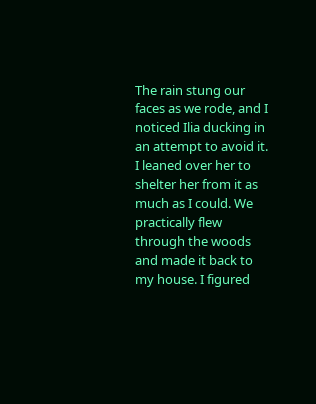The rain stung our faces as we rode, and I noticed Ilia ducking in an attempt to avoid it. I leaned over her to shelter her from it as much as I could. We practically flew through the woods and made it back to my house. I figured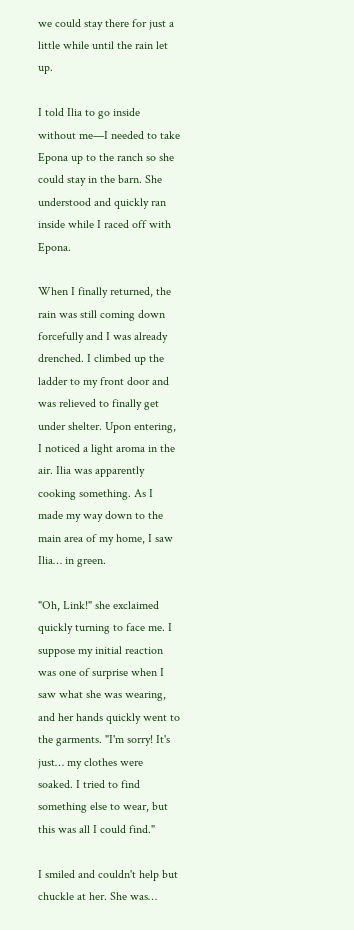we could stay there for just a little while until the rain let up.

I told Ilia to go inside without me—I needed to take Epona up to the ranch so she could stay in the barn. She understood and quickly ran inside while I raced off with Epona.

When I finally returned, the rain was still coming down forcefully and I was already drenched. I climbed up the ladder to my front door and was relieved to finally get under shelter. Upon entering, I noticed a light aroma in the air. Ilia was apparently cooking something. As I made my way down to the main area of my home, I saw Ilia… in green.

"Oh, Link!" she exclaimed quickly turning to face me. I suppose my initial reaction was one of surprise when I saw what she was wearing, and her hands quickly went to the garments. "I'm sorry! It's just… my clothes were soaked. I tried to find something else to wear, but this was all I could find."

I smiled and couldn't help but chuckle at her. She was…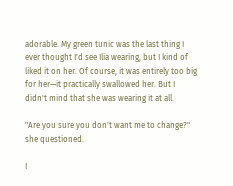adorable. My green tunic was the last thing I ever thought I'd see Ilia wearing, but I kind of liked it on her. Of course, it was entirely too big for her—it practically swallowed her. But I didn't mind that she was wearing it at all.

"Are you sure you don't want me to change?" she questioned.

I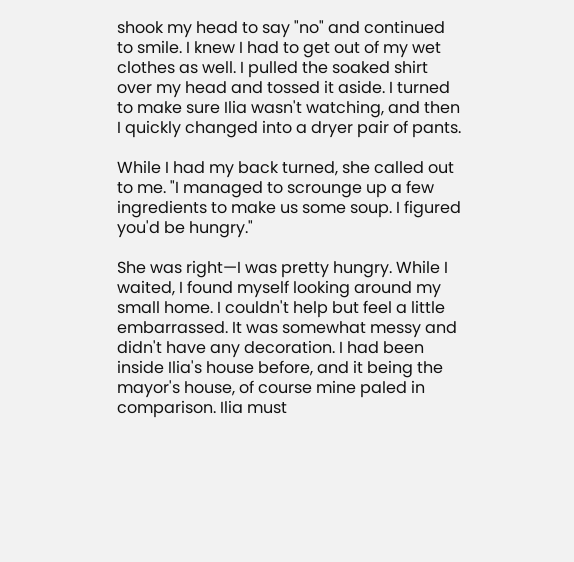shook my head to say "no" and continued to smile. I knew I had to get out of my wet clothes as well. I pulled the soaked shirt over my head and tossed it aside. I turned to make sure Ilia wasn't watching, and then I quickly changed into a dryer pair of pants.

While I had my back turned, she called out to me. "I managed to scrounge up a few ingredients to make us some soup. I figured you'd be hungry."

She was right—I was pretty hungry. While I waited, I found myself looking around my small home. I couldn't help but feel a little embarrassed. It was somewhat messy and didn't have any decoration. I had been inside Ilia's house before, and it being the mayor's house, of course mine paled in comparison. Ilia must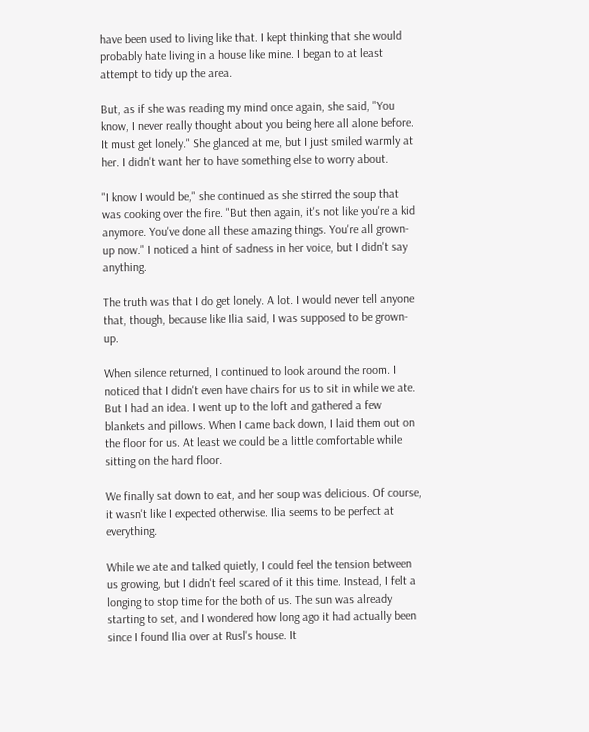have been used to living like that. I kept thinking that she would probably hate living in a house like mine. I began to at least attempt to tidy up the area.

But, as if she was reading my mind once again, she said, "You know, I never really thought about you being here all alone before. It must get lonely." She glanced at me, but I just smiled warmly at her. I didn't want her to have something else to worry about.

"I know I would be," she continued as she stirred the soup that was cooking over the fire. "But then again, it's not like you're a kid anymore. You've done all these amazing things. You're all grown-up now." I noticed a hint of sadness in her voice, but I didn't say anything.

The truth was that I do get lonely. A lot. I would never tell anyone that, though, because like Ilia said, I was supposed to be grown-up.

When silence returned, I continued to look around the room. I noticed that I didn't even have chairs for us to sit in while we ate. But I had an idea. I went up to the loft and gathered a few blankets and pillows. When I came back down, I laid them out on the floor for us. At least we could be a little comfortable while sitting on the hard floor.

We finally sat down to eat, and her soup was delicious. Of course, it wasn't like I expected otherwise. Ilia seems to be perfect at everything.

While we ate and talked quietly, I could feel the tension between us growing, but I didn't feel scared of it this time. Instead, I felt a longing to stop time for the both of us. The sun was already starting to set, and I wondered how long ago it had actually been since I found Ilia over at Rusl's house. It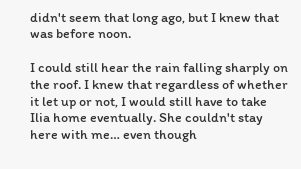didn't seem that long ago, but I knew that was before noon.

I could still hear the rain falling sharply on the roof. I knew that regardless of whether it let up or not, I would still have to take Ilia home eventually. She couldn't stay here with me… even though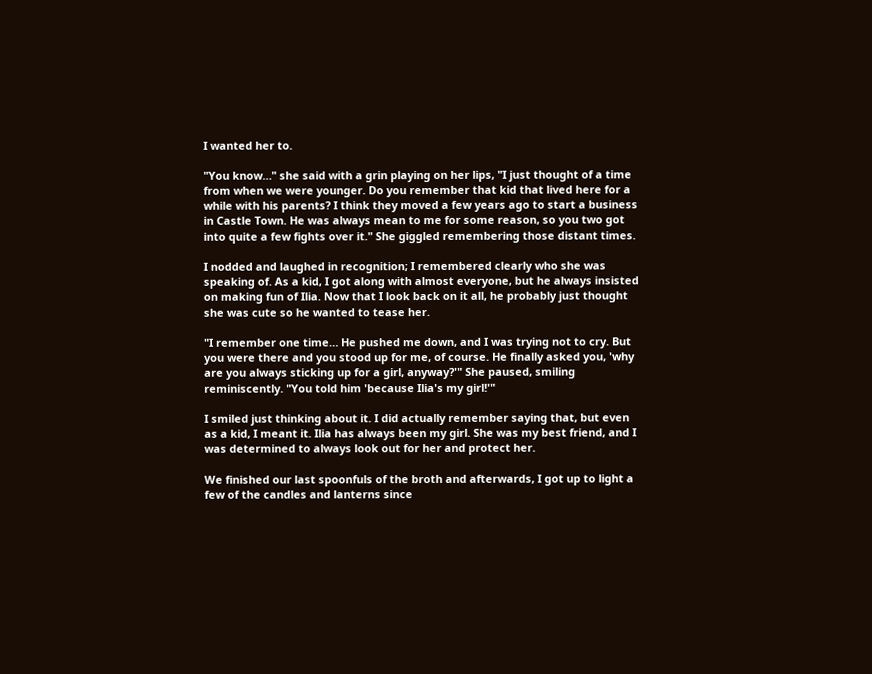I wanted her to.

"You know…" she said with a grin playing on her lips, "I just thought of a time from when we were younger. Do you remember that kid that lived here for a while with his parents? I think they moved a few years ago to start a business in Castle Town. He was always mean to me for some reason, so you two got into quite a few fights over it." She giggled remembering those distant times.

I nodded and laughed in recognition; I remembered clearly who she was speaking of. As a kid, I got along with almost everyone, but he always insisted on making fun of Ilia. Now that I look back on it all, he probably just thought she was cute so he wanted to tease her.

"I remember one time… He pushed me down, and I was trying not to cry. But you were there and you stood up for me, of course. He finally asked you, 'why are you always sticking up for a girl, anyway?'" She paused, smiling reminiscently. "You told him 'because Ilia's my girl!'"

I smiled just thinking about it. I did actually remember saying that, but even as a kid, I meant it. Ilia has always been my girl. She was my best friend, and I was determined to always look out for her and protect her.

We finished our last spoonfuls of the broth and afterwards, I got up to light a few of the candles and lanterns since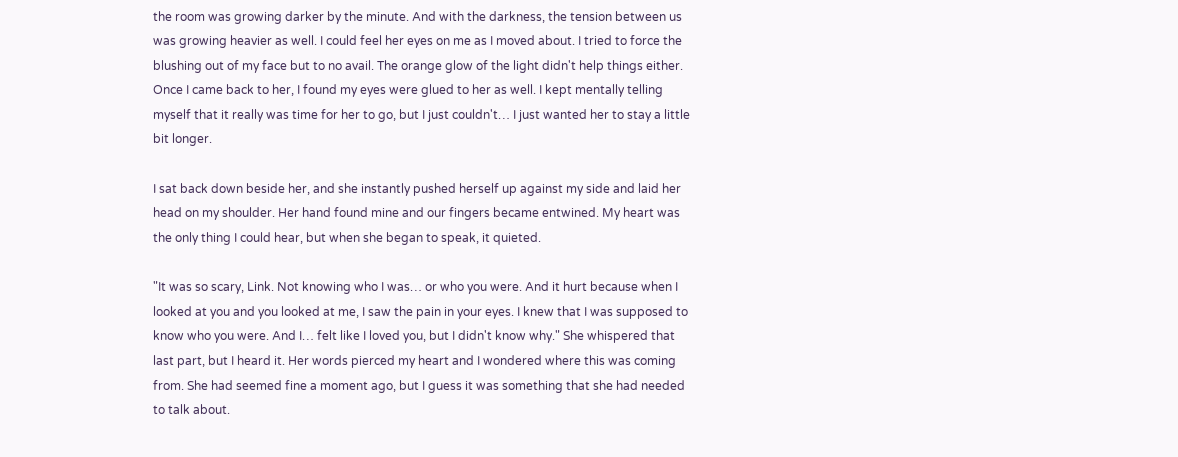the room was growing darker by the minute. And with the darkness, the tension between us was growing heavier as well. I could feel her eyes on me as I moved about. I tried to force the blushing out of my face but to no avail. The orange glow of the light didn't help things either. Once I came back to her, I found my eyes were glued to her as well. I kept mentally telling myself that it really was time for her to go, but I just couldn't… I just wanted her to stay a little bit longer.

I sat back down beside her, and she instantly pushed herself up against my side and laid her head on my shoulder. Her hand found mine and our fingers became entwined. My heart was the only thing I could hear, but when she began to speak, it quieted.

"It was so scary, Link. Not knowing who I was… or who you were. And it hurt because when I looked at you and you looked at me, I saw the pain in your eyes. I knew that I was supposed to know who you were. And I… felt like I loved you, but I didn't know why." She whispered that last part, but I heard it. Her words pierced my heart and I wondered where this was coming from. She had seemed fine a moment ago, but I guess it was something that she had needed to talk about.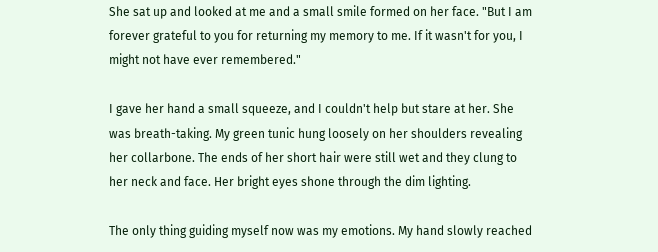She sat up and looked at me and a small smile formed on her face. "But I am forever grateful to you for returning my memory to me. If it wasn't for you, I might not have ever remembered."

I gave her hand a small squeeze, and I couldn't help but stare at her. She was breath-taking. My green tunic hung loosely on her shoulders revealing her collarbone. The ends of her short hair were still wet and they clung to her neck and face. Her bright eyes shone through the dim lighting.

The only thing guiding myself now was my emotions. My hand slowly reached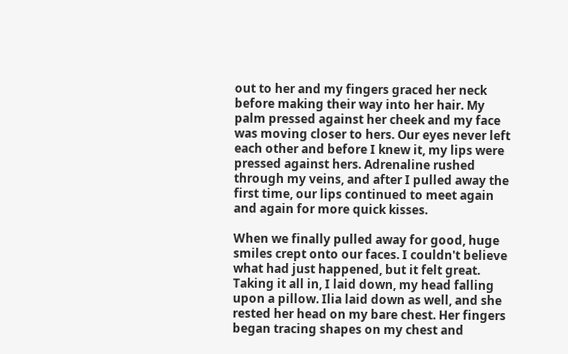out to her and my fingers graced her neck before making their way into her hair. My palm pressed against her cheek and my face was moving closer to hers. Our eyes never left each other and before I knew it, my lips were pressed against hers. Adrenaline rushed through my veins, and after I pulled away the first time, our lips continued to meet again and again for more quick kisses.

When we finally pulled away for good, huge smiles crept onto our faces. I couldn't believe what had just happened, but it felt great. Taking it all in, I laid down, my head falling upon a pillow. Ilia laid down as well, and she rested her head on my bare chest. Her fingers began tracing shapes on my chest and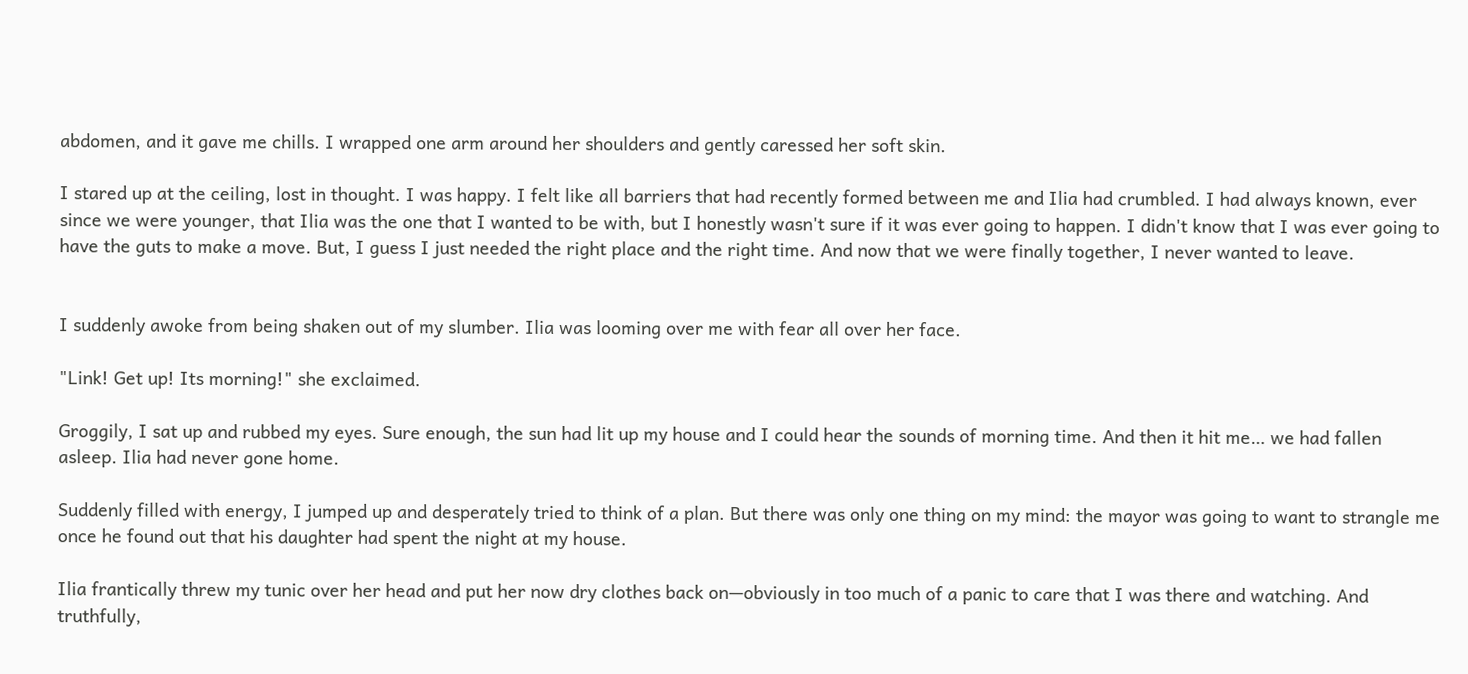abdomen, and it gave me chills. I wrapped one arm around her shoulders and gently caressed her soft skin.

I stared up at the ceiling, lost in thought. I was happy. I felt like all barriers that had recently formed between me and Ilia had crumbled. I had always known, ever since we were younger, that Ilia was the one that I wanted to be with, but I honestly wasn't sure if it was ever going to happen. I didn't know that I was ever going to have the guts to make a move. But, I guess I just needed the right place and the right time. And now that we were finally together, I never wanted to leave.


I suddenly awoke from being shaken out of my slumber. Ilia was looming over me with fear all over her face.

"Link! Get up! Its morning!" she exclaimed.

Groggily, I sat up and rubbed my eyes. Sure enough, the sun had lit up my house and I could hear the sounds of morning time. And then it hit me… we had fallen asleep. Ilia had never gone home.

Suddenly filled with energy, I jumped up and desperately tried to think of a plan. But there was only one thing on my mind: the mayor was going to want to strangle me once he found out that his daughter had spent the night at my house.

Ilia frantically threw my tunic over her head and put her now dry clothes back on—obviously in too much of a panic to care that I was there and watching. And truthfully,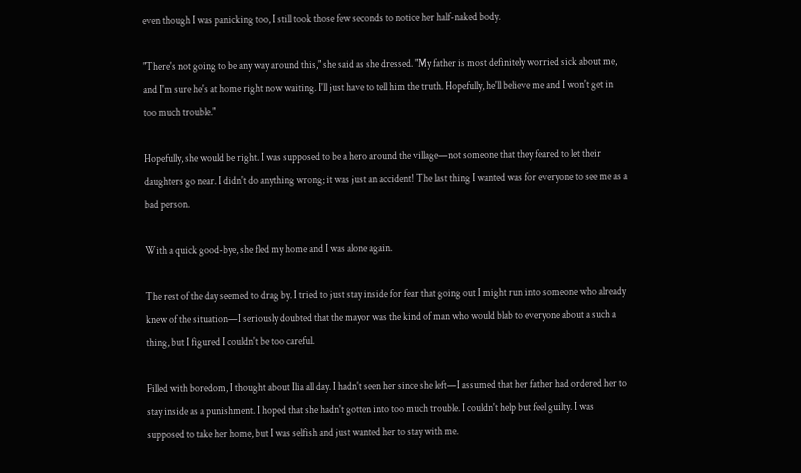even though I was panicking too, I still took those few seconds to notice her half-naked body.

"There's not going to be any way around this," she said as she dressed. "My father is most definitely worried sick about me, and I'm sure he's at home right now waiting. I'll just have to tell him the truth. Hopefully, he'll believe me and I won't get in too much trouble."

Hopefully, she would be right. I was supposed to be a hero around the village—not someone that they feared to let their daughters go near. I didn't do anything wrong; it was just an accident! The last thing I wanted was for everyone to see me as a bad person.

With a quick good-bye, she fled my home and I was alone again.

The rest of the day seemed to drag by. I tried to just stay inside for fear that going out I might run into someone who already knew of the situation—I seriously doubted that the mayor was the kind of man who would blab to everyone about a such a thing, but I figured I couldn't be too careful.

Filled with boredom, I thought about Ilia all day. I hadn't seen her since she left—I assumed that her father had ordered her to stay inside as a punishment. I hoped that she hadn't gotten into too much trouble. I couldn't help but feel guilty. I was supposed to take her home, but I was selfish and just wanted her to stay with me.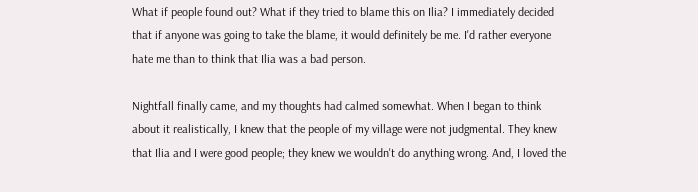What if people found out? What if they tried to blame this on Ilia? I immediately decided that if anyone was going to take the blame, it would definitely be me. I'd rather everyone hate me than to think that Ilia was a bad person.

Nightfall finally came, and my thoughts had calmed somewhat. When I began to think about it realistically, I knew that the people of my village were not judgmental. They knew that Ilia and I were good people; they knew we wouldn't do anything wrong. And, I loved the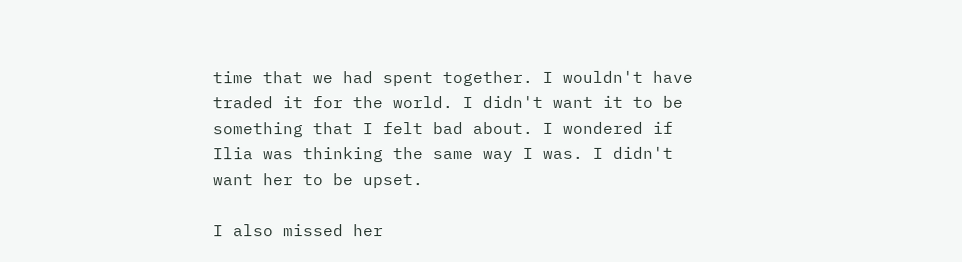time that we had spent together. I wouldn't have traded it for the world. I didn't want it to be something that I felt bad about. I wondered if Ilia was thinking the same way I was. I didn't want her to be upset.

I also missed her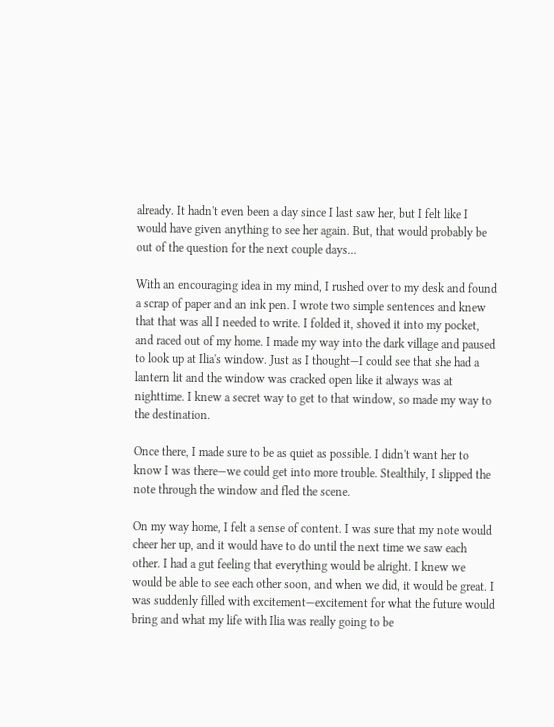already. It hadn't even been a day since I last saw her, but I felt like I would have given anything to see her again. But, that would probably be out of the question for the next couple days…

With an encouraging idea in my mind, I rushed over to my desk and found a scrap of paper and an ink pen. I wrote two simple sentences and knew that that was all I needed to write. I folded it, shoved it into my pocket, and raced out of my home. I made my way into the dark village and paused to look up at Ilia's window. Just as I thought—I could see that she had a lantern lit and the window was cracked open like it always was at nighttime. I knew a secret way to get to that window, so made my way to the destination.

Once there, I made sure to be as quiet as possible. I didn't want her to know I was there—we could get into more trouble. Stealthily, I slipped the note through the window and fled the scene.

On my way home, I felt a sense of content. I was sure that my note would cheer her up, and it would have to do until the next time we saw each other. I had a gut feeling that everything would be alright. I knew we would be able to see each other soon, and when we did, it would be great. I was suddenly filled with excitement—excitement for what the future would bring and what my life with Ilia was really going to be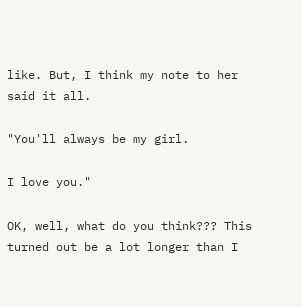like. But, I think my note to her said it all.

"You'll always be my girl.

I love you."

OK, well, what do you think??? This turned out be a lot longer than I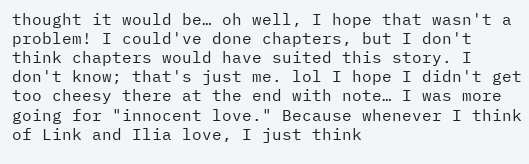thought it would be… oh well, I hope that wasn't a problem! I could've done chapters, but I don't think chapters would have suited this story. I don't know; that's just me. lol I hope I didn't get too cheesy there at the end with note… I was more going for "innocent love." Because whenever I think of Link and Ilia love, I just think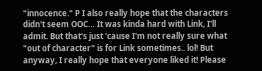"innocence." P I also really hope that the characters didn't seem OOC… It was kinda hard with Link, I'll admit. But that's just 'cause I'm not really sure what "out of character" is for Link sometimes.. lol! But anyway, I really hope that everyone liked it! Please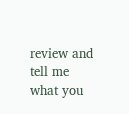review and tell me what you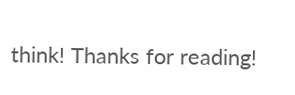think! Thanks for reading!